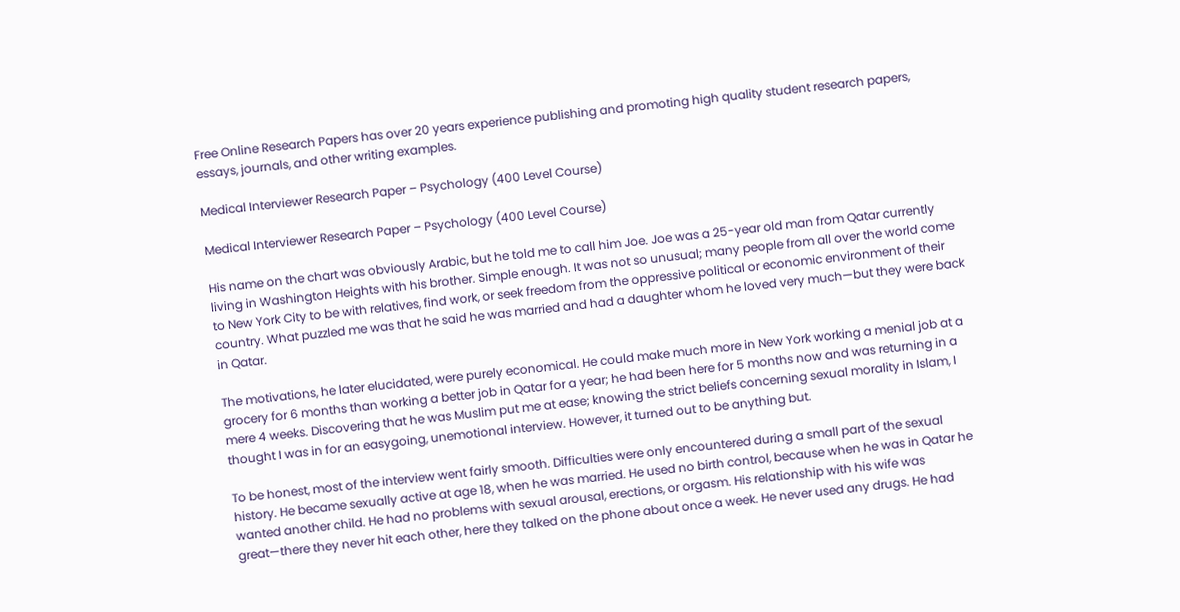Free Online Research Papers has over 20 years experience publishing and promoting high quality student research papers, essays, journals, and other writing examples.

Medical Interviewer Research Paper – Psychology (400 Level Course)

Medical Interviewer Research Paper – Psychology (400 Level Course)

His name on the chart was obviously Arabic, but he told me to call him Joe. Joe was a 25-year old man from Qatar currently living in Washington Heights with his brother. Simple enough. It was not so unusual; many people from all over the world come to New York City to be with relatives, find work, or seek freedom from the oppressive political or economic environment of their country. What puzzled me was that he said he was married and had a daughter whom he loved very much—but they were back in Qatar.

The motivations, he later elucidated, were purely economical. He could make much more in New York working a menial job at a grocery for 6 months than working a better job in Qatar for a year; he had been here for 5 months now and was returning in a mere 4 weeks. Discovering that he was Muslim put me at ease; knowing the strict beliefs concerning sexual morality in Islam, I thought I was in for an easygoing, unemotional interview. However, it turned out to be anything but.

To be honest, most of the interview went fairly smooth. Difficulties were only encountered during a small part of the sexual history. He became sexually active at age 18, when he was married. He used no birth control, because when he was in Qatar he wanted another child. He had no problems with sexual arousal, erections, or orgasm. His relationship with his wife was great—there they never hit each other, here they talked on the phone about once a week. He never used any drugs. He had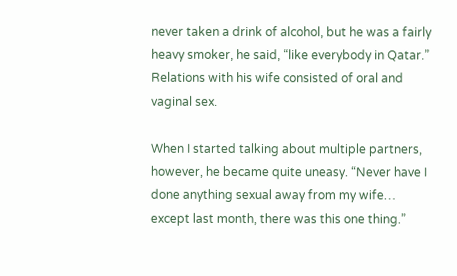never taken a drink of alcohol, but he was a fairly heavy smoker, he said, “like everybody in Qatar.” Relations with his wife consisted of oral and vaginal sex.

When I started talking about multiple partners, however, he became quite uneasy. “Never have I done anything sexual away from my wife… except last month, there was this one thing.”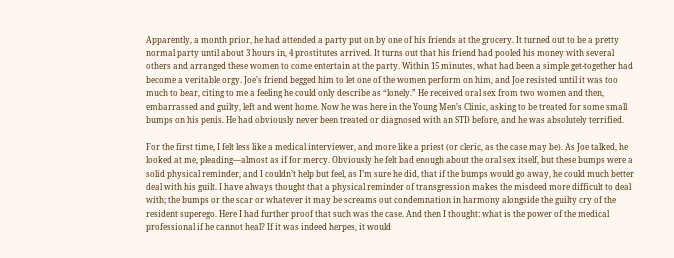Apparently, a month prior, he had attended a party put on by one of his friends at the grocery. It turned out to be a pretty normal party until about 3 hours in, 4 prostitutes arrived. It turns out that his friend had pooled his money with several others and arranged these women to come entertain at the party. Within 15 minutes, what had been a simple get-together had become a veritable orgy. Joe’s friend begged him to let one of the women perform on him, and Joe resisted until it was too much to bear, citing to me a feeling he could only describe as “lonely.” He received oral sex from two women and then, embarrassed and guilty, left and went home. Now he was here in the Young Men’s Clinic, asking to be treated for some small bumps on his penis. He had obviously never been treated or diagnosed with an STD before, and he was absolutely terrified.

For the first time, I felt less like a medical interviewer, and more like a priest (or cleric, as the case may be). As Joe talked, he looked at me, pleading—almost as if for mercy. Obviously he felt bad enough about the oral sex itself, but these bumps were a solid physical reminder, and I couldn’t help but feel, as I’m sure he did, that if the bumps would go away, he could much better deal with his guilt. I have always thought that a physical reminder of transgression makes the misdeed more difficult to deal with; the bumps or the scar or whatever it may be screams out condemnation in harmony alongside the guilty cry of the resident superego. Here I had further proof that such was the case. And then I thought: what is the power of the medical professional if he cannot heal? If it was indeed herpes, it would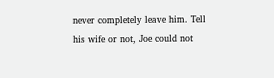never completely leave him. Tell his wife or not, Joe could not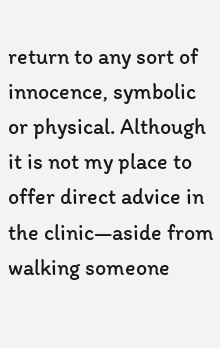return to any sort of innocence, symbolic or physical. Although it is not my place to offer direct advice in the clinic—aside from walking someone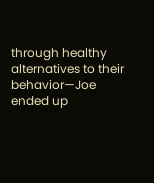through healthy alternatives to their behavior—Joe ended up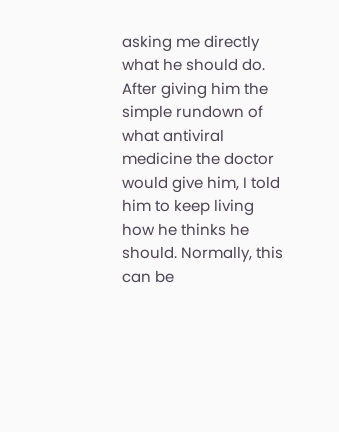asking me directly what he should do. After giving him the simple rundown of what antiviral medicine the doctor would give him, I told him to keep living how he thinks he should. Normally, this can be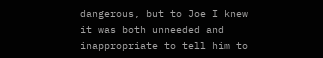dangerous, but to Joe I knew it was both unneeded and inappropriate to tell him to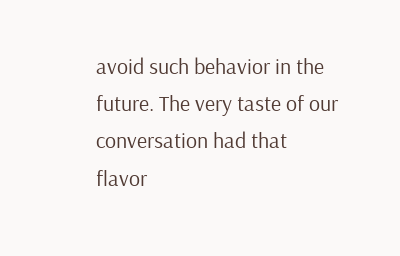avoid such behavior in the future. The very taste of our conversation had that flavor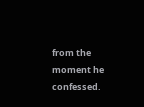from the moment he confessed.